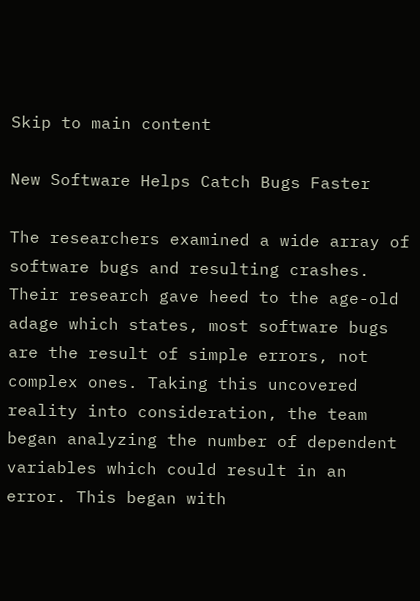Skip to main content

New Software Helps Catch Bugs Faster

The researchers examined a wide array of software bugs and resulting crashes. Their research gave heed to the age-old adage which states, most software bugs are the result of simple errors, not complex ones. Taking this uncovered reality into consideration, the team began analyzing the number of dependent variables which could result in an error. This began with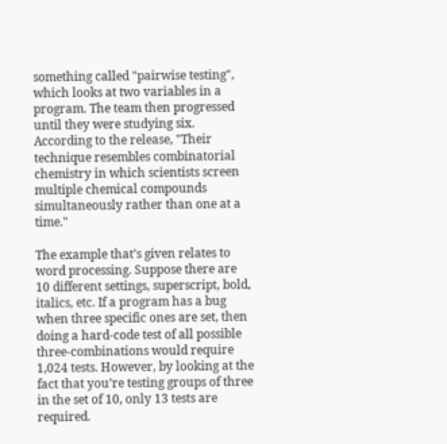something called "pairwise testing", which looks at two variables in a program. The team then progressed until they were studying six. According to the release, "Their technique resembles combinatorial chemistry in which scientists screen multiple chemical compounds simultaneously rather than one at a time."

The example that’s given relates to word processing. Suppose there are 10 different settings, superscript, bold, italics, etc. If a program has a bug when three specific ones are set, then doing a hard-code test of all possible three-combinations would require 1,024 tests. However, by looking at the fact that you’re testing groups of three in the set of 10, only 13 tests are required.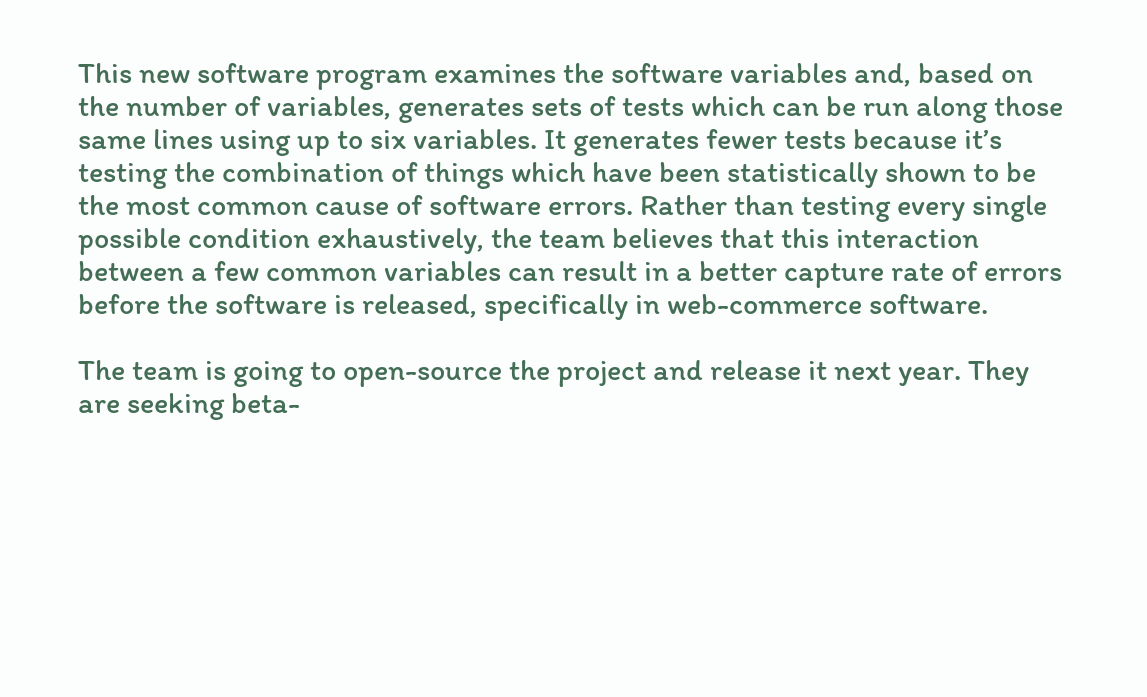This new software program examines the software variables and, based on the number of variables, generates sets of tests which can be run along those same lines using up to six variables. It generates fewer tests because it’s testing the combination of things which have been statistically shown to be the most common cause of software errors. Rather than testing every single possible condition exhaustively, the team believes that this interaction between a few common variables can result in a better capture rate of errors before the software is released, specifically in web-commerce software.

The team is going to open-source the project and release it next year. They are seeking beta-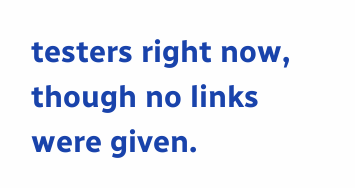testers right now, though no links were given.